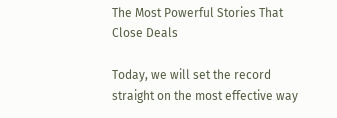The Most Powerful Stories That Close Deals

Today, we will set the record straight on the most effective way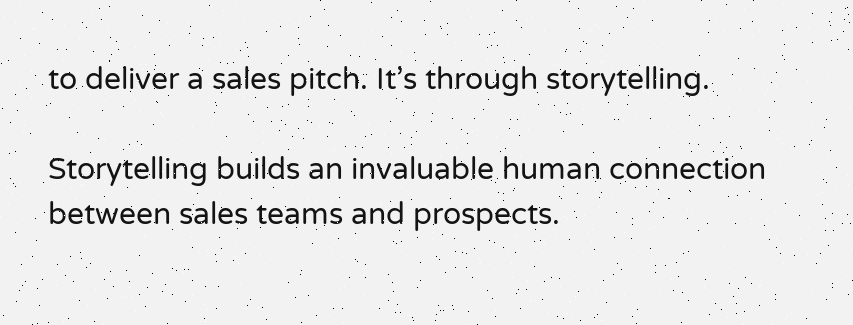to deliver a sales pitch. It’s through storytelling.

Storytelling builds an invaluable human connection between sales teams and prospects.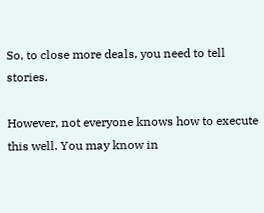So, to close more deals, you need to tell stories.

However, not everyone knows how to execute this well. You may know in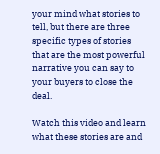your mind what stories to tell, but there are three specific types of stories that are the most powerful narrative you can say to your buyers to close the deal.

Watch this video and learn what these stories are and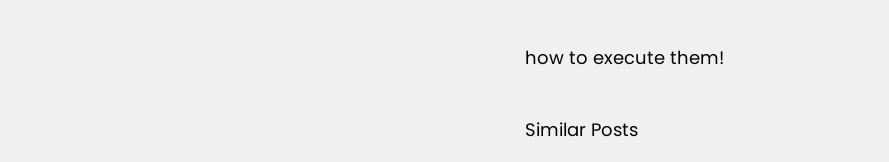how to execute them!

Similar Posts